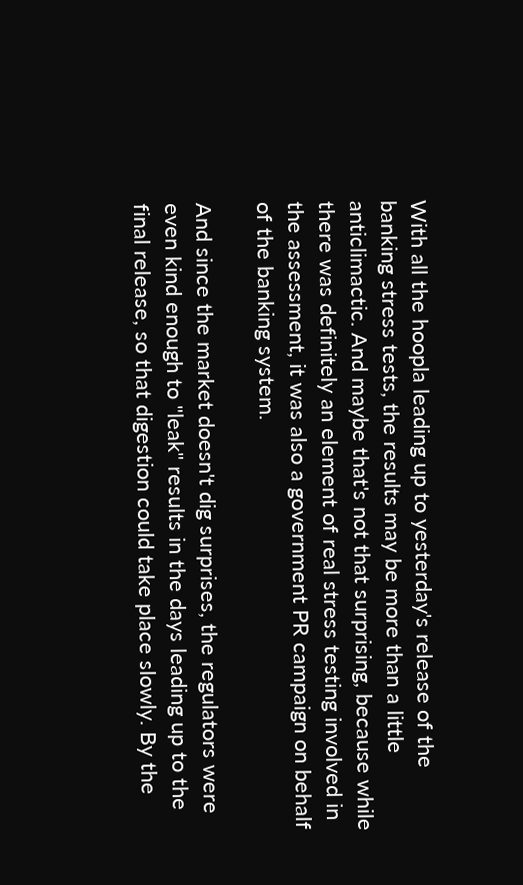With all the hoopla leading up to yesterday's release of the banking stress tests, the results may be more than a little anticlimactic. And maybe that's not that surprising, because while there was definitely an element of real stress testing involved in the assessment, it was also a government PR campaign on behalf of the banking system.

And since the market doesn't dig surprises, the regulators were even kind enough to "leak" results in the days leading up to the final release, so that digestion could take place slowly. By the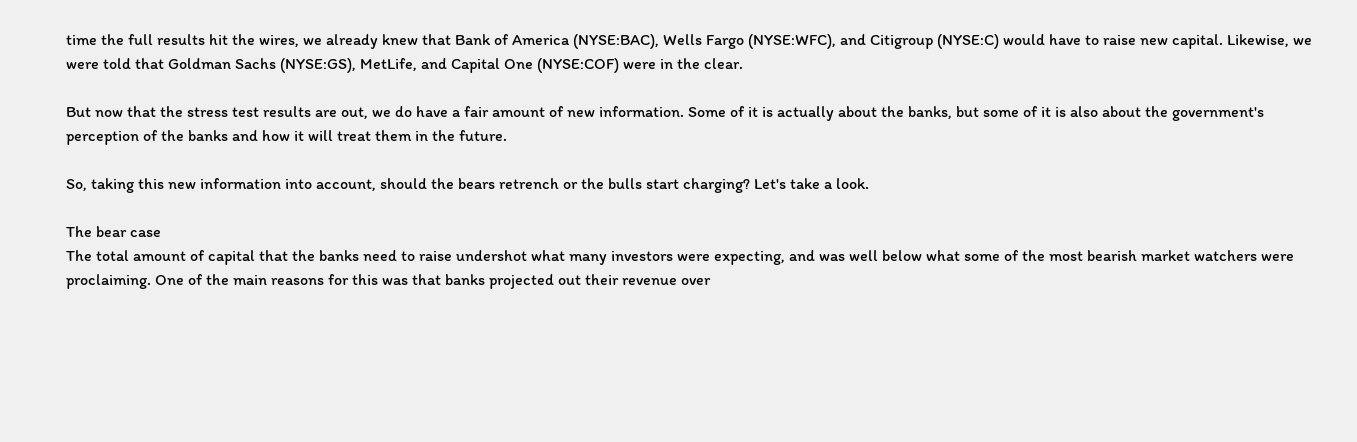time the full results hit the wires, we already knew that Bank of America (NYSE:BAC), Wells Fargo (NYSE:WFC), and Citigroup (NYSE:C) would have to raise new capital. Likewise, we were told that Goldman Sachs (NYSE:GS), MetLife, and Capital One (NYSE:COF) were in the clear.

But now that the stress test results are out, we do have a fair amount of new information. Some of it is actually about the banks, but some of it is also about the government's perception of the banks and how it will treat them in the future.

So, taking this new information into account, should the bears retrench or the bulls start charging? Let's take a look.

The bear case
The total amount of capital that the banks need to raise undershot what many investors were expecting, and was well below what some of the most bearish market watchers were proclaiming. One of the main reasons for this was that banks projected out their revenue over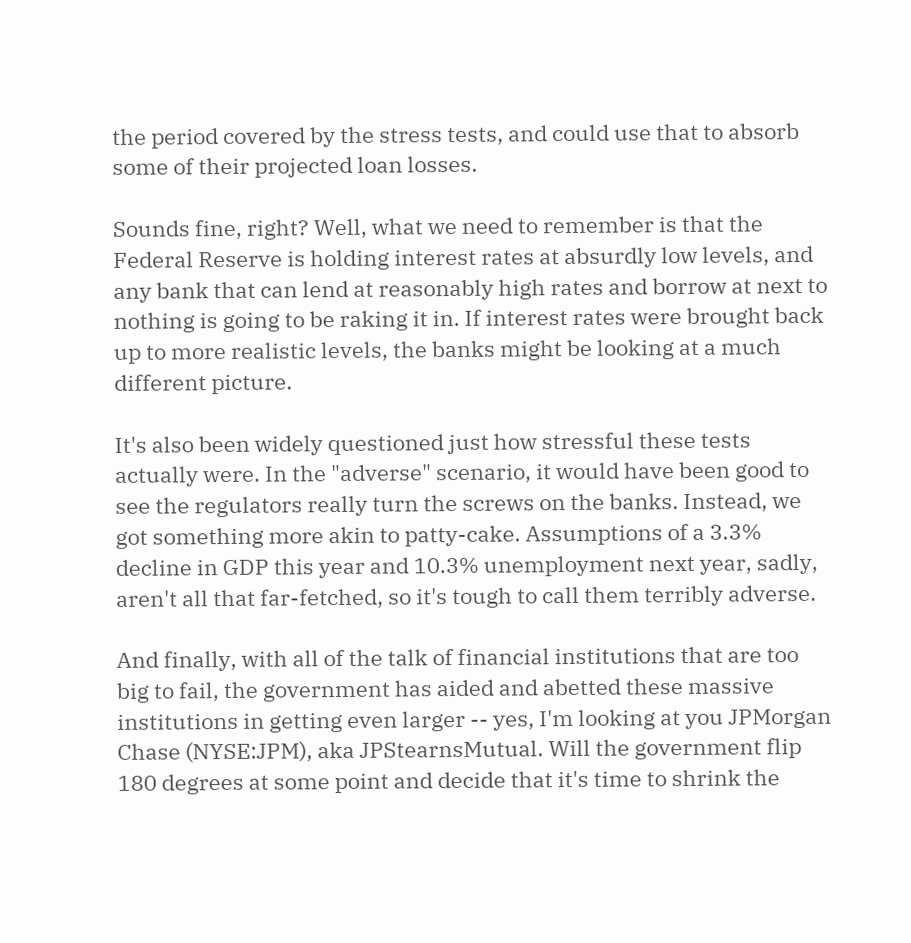the period covered by the stress tests, and could use that to absorb some of their projected loan losses.

Sounds fine, right? Well, what we need to remember is that the Federal Reserve is holding interest rates at absurdly low levels, and any bank that can lend at reasonably high rates and borrow at next to nothing is going to be raking it in. If interest rates were brought back up to more realistic levels, the banks might be looking at a much different picture.

It's also been widely questioned just how stressful these tests actually were. In the "adverse" scenario, it would have been good to see the regulators really turn the screws on the banks. Instead, we got something more akin to patty-cake. Assumptions of a 3.3% decline in GDP this year and 10.3% unemployment next year, sadly, aren't all that far-fetched, so it's tough to call them terribly adverse.

And finally, with all of the talk of financial institutions that are too big to fail, the government has aided and abetted these massive institutions in getting even larger -- yes, I'm looking at you JPMorgan Chase (NYSE:JPM), aka JPStearnsMutual. Will the government flip 180 degrees at some point and decide that it's time to shrink the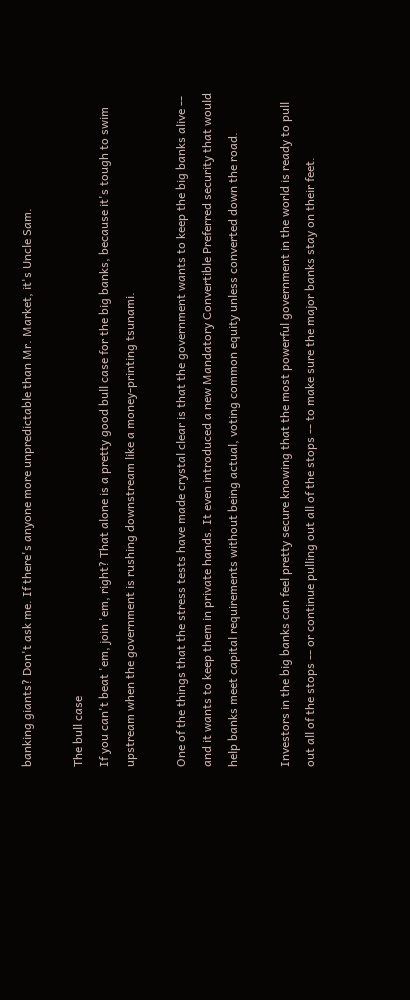banking giants? Don't ask me. If there's anyone more unpredictable than Mr. Market, it's Uncle Sam.

The bull case
If you can't beat 'em, join 'em, right? That alone is a pretty good bull case for the big banks, because it's tough to swim upstream when the government is rushing downstream like a money-printing tsunami.

One of the things that the stress tests have made crystal clear is that the government wants to keep the big banks alive -- and it wants to keep them in private hands. It even introduced a new Mandatory Convertible Preferred security that would help banks meet capital requirements without being actual, voting common equity unless converted down the road.

Investors in the big banks can feel pretty secure knowing that the most powerful government in the world is ready to pull out all of the stops -- or continue pulling out all of the stops -- to make sure the major banks stay on their feet.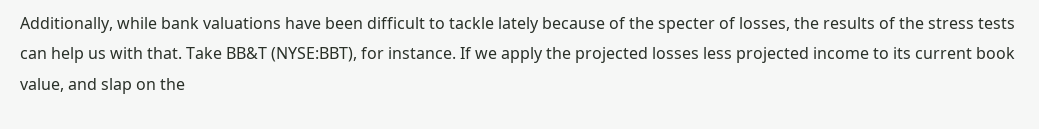Additionally, while bank valuations have been difficult to tackle lately because of the specter of losses, the results of the stress tests can help us with that. Take BB&T (NYSE:BBT), for instance. If we apply the projected losses less projected income to its current book value, and slap on the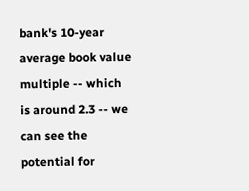bank's 10-year average book value multiple -- which is around 2.3 -- we can see the potential for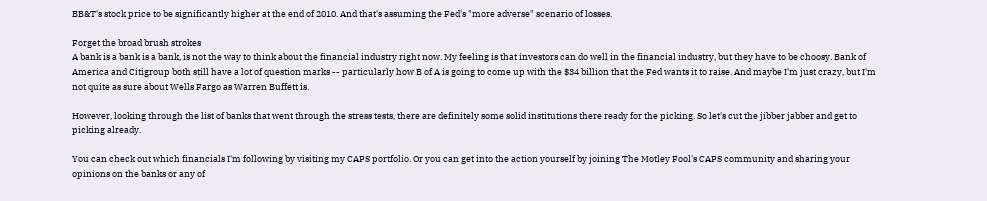BB&T's stock price to be significantly higher at the end of 2010. And that's assuming the Fed's "more adverse" scenario of losses.

Forget the broad brush strokes
A bank is a bank is a bank, is not the way to think about the financial industry right now. My feeling is that investors can do well in the financial industry, but they have to be choosy. Bank of America and Citigroup both still have a lot of question marks -- particularly how B of A is going to come up with the $34 billion that the Fed wants it to raise. And maybe I'm just crazy, but I'm not quite as sure about Wells Fargo as Warren Buffett is.

However, looking through the list of banks that went through the stress tests, there are definitely some solid institutions there ready for the picking. So let's cut the jibber jabber and get to picking already.

You can check out which financials I'm following by visiting my CAPS portfolio. Or you can get into the action yourself by joining The Motley Fool's CAPS community and sharing your opinions on the banks or any of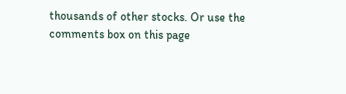thousands of other stocks. Or use the comments box on this page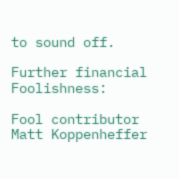to sound off.

Further financial Foolishness:

Fool contributor Matt Koppenheffer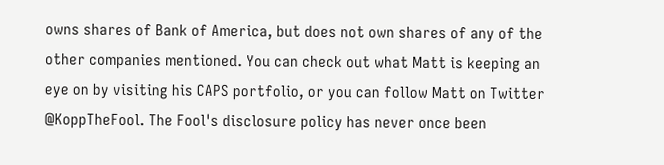owns shares of Bank of America, but does not own shares of any of the other companies mentioned. You can check out what Matt is keeping an eye on by visiting his CAPS portfolio, or you can follow Matt on Twitter @KoppTheFool. The Fool's disclosure policy has never once been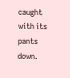caught with its pants down.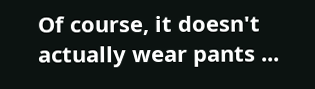Of course, it doesn't actually wear pants ...